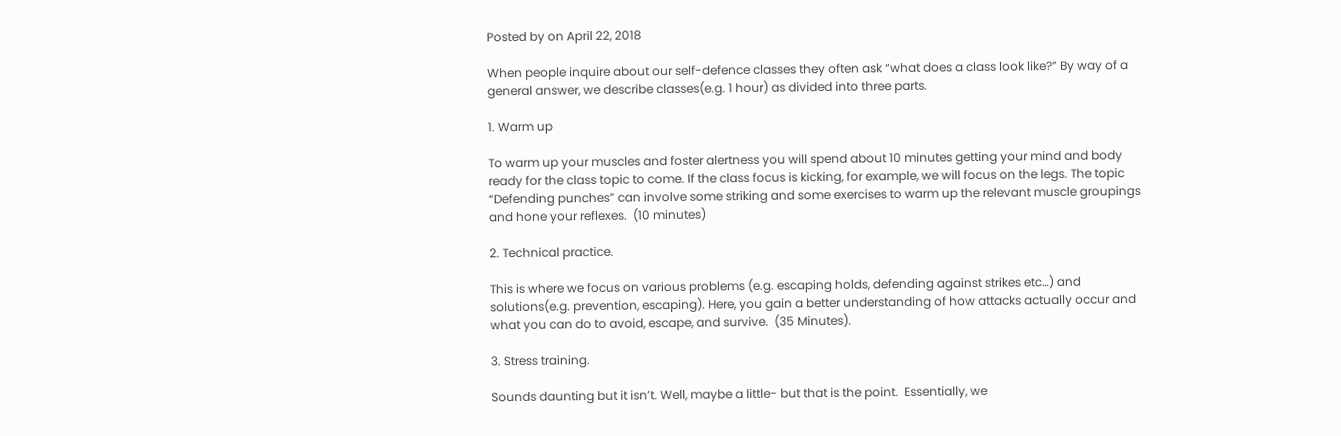Posted by on April 22, 2018

When people inquire about our self-defence classes they often ask “what does a class look like?” By way of a general answer, we describe classes(e.g. 1 hour) as divided into three parts.

1. Warm up

To warm up your muscles and foster alertness you will spend about 10 minutes getting your mind and body ready for the class topic to come. If the class focus is kicking, for example, we will focus on the legs. The topic “Defending punches” can involve some striking and some exercises to warm up the relevant muscle groupings and hone your reflexes.  (10 minutes)

2. Technical practice.

This is where we focus on various problems (e.g. escaping holds, defending against strikes etc…) and solutions(e.g. prevention, escaping). Here, you gain a better understanding of how attacks actually occur and what you can do to avoid, escape, and survive.  (35 Minutes).

3. Stress training.

Sounds daunting but it isn’t. Well, maybe a little- but that is the point.  Essentially, we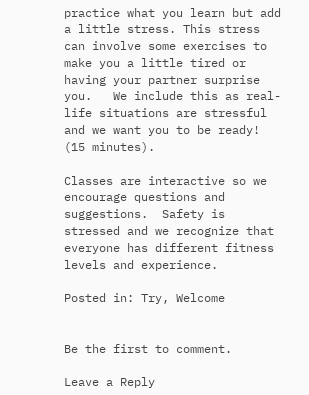practice what you learn but add a little stress. This stress can involve some exercises to make you a little tired or having your partner surprise you.   We include this as real-life situations are stressful and we want you to be ready! (15 minutes).

Classes are interactive so we encourage questions and suggestions.  Safety is stressed and we recognize that everyone has different fitness levels and experience.

Posted in: Try, Welcome


Be the first to comment.

Leave a Reply